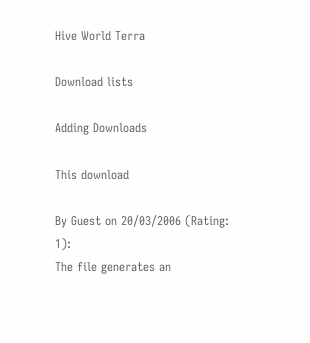Hive World Terra

Download lists

Adding Downloads

This download

By Guest on 20/03/2006 (Rating: 1):
The file generates an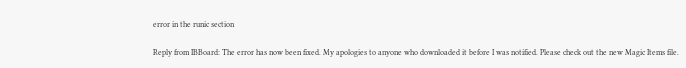error in the runic section

Reply from IBBoard: The error has now been fixed. My apologies to anyone who downloaded it before I was notified. Please check out the new Magic Items file.